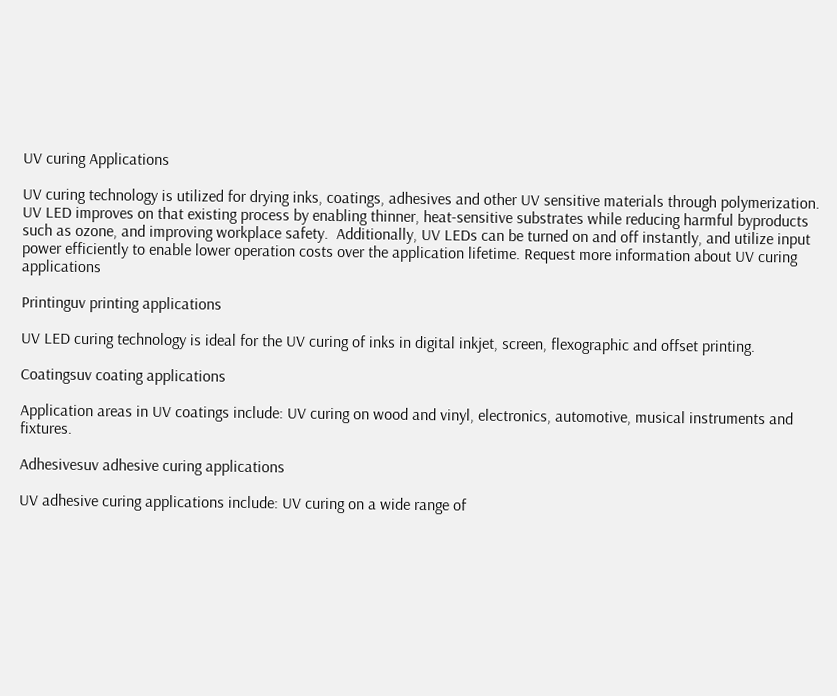UV curing Applications

UV curing technology is utilized for drying inks, coatings, adhesives and other UV sensitive materials through polymerization. UV LED improves on that existing process by enabling thinner, heat-sensitive substrates while reducing harmful byproducts such as ozone, and improving workplace safety.  Additionally, UV LEDs can be turned on and off instantly, and utilize input power efficiently to enable lower operation costs over the application lifetime. Request more information about UV curing applications

Printinguv printing applications

UV LED curing technology is ideal for the UV curing of inks in digital inkjet, screen, flexographic and offset printing.

Coatingsuv coating applications

Application areas in UV coatings include: UV curing on wood and vinyl, electronics, automotive, musical instruments and fixtures.

Adhesivesuv adhesive curing applications

UV adhesive curing applications include: UV curing on a wide range of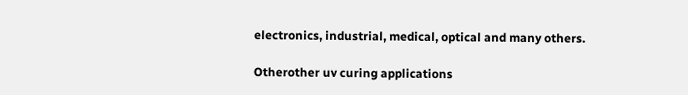electronics, industrial, medical, optical and many others.

Otherother uv curing applications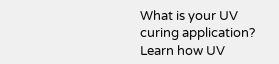What is your UV curing application?
Learn how UV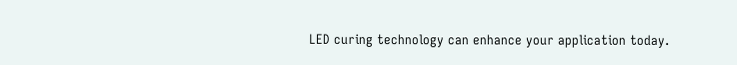LED curing technology can enhance your application today.